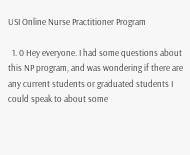USI Online Nurse Practitioner Program

  1. 0 Hey everyone. I had some questions about this NP program, and was wondering if there are any current students or graduated students I could speak to about some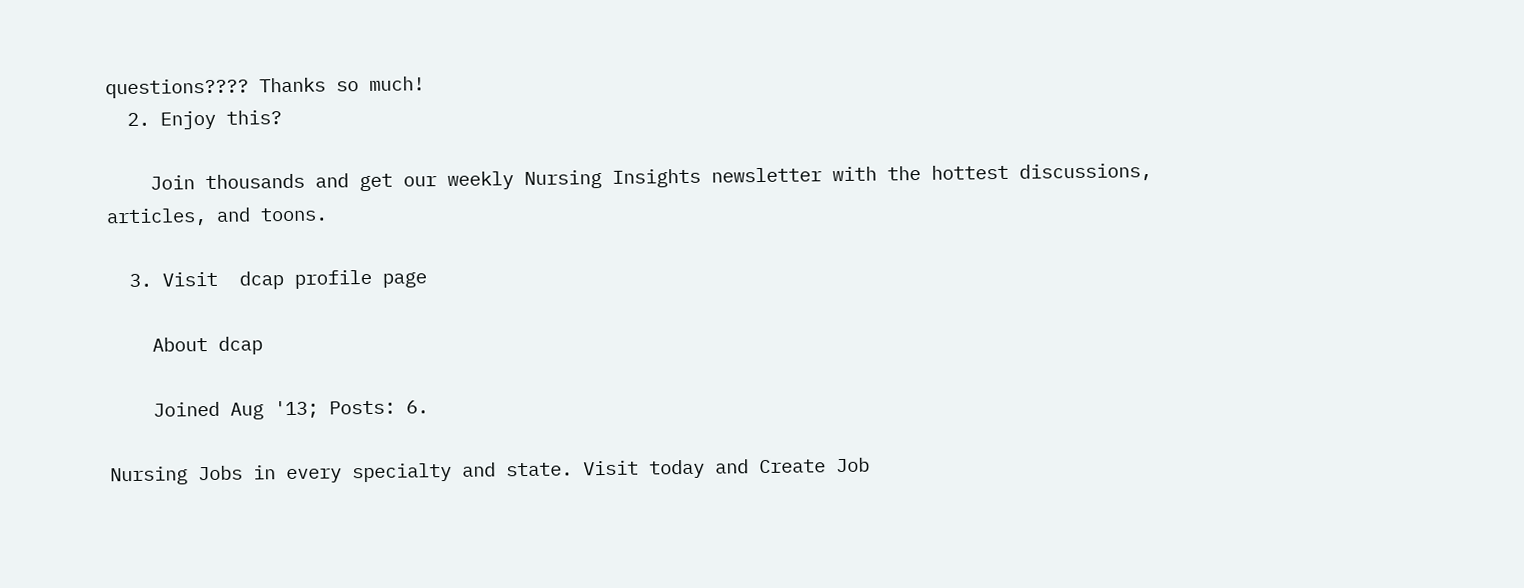questions???? Thanks so much!
  2. Enjoy this?

    Join thousands and get our weekly Nursing Insights newsletter with the hottest discussions, articles, and toons.

  3. Visit  dcap profile page

    About dcap

    Joined Aug '13; Posts: 6.

Nursing Jobs in every specialty and state. Visit today and Create Job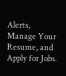Alerts, Manage Your Resume, and Apply for Jobs.